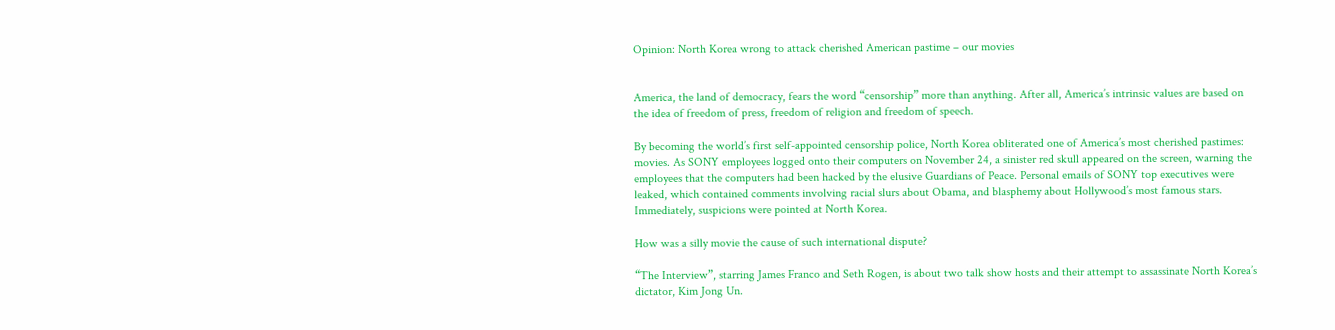Opinion: North Korea wrong to attack cherished American pastime – our movies


America, the land of democracy, fears the word “censorship” more than anything. After all, America’s intrinsic values are based on the idea of freedom of press, freedom of religion and freedom of speech.

By becoming the world’s first self-appointed censorship police, North Korea obliterated one of America’s most cherished pastimes: movies. As SONY employees logged onto their computers on November 24, a sinister red skull appeared on the screen, warning the employees that the computers had been hacked by the elusive Guardians of Peace. Personal emails of SONY top executives were leaked, which contained comments involving racial slurs about Obama, and blasphemy about Hollywood’s most famous stars. Immediately, suspicions were pointed at North Korea.

How was a silly movie the cause of such international dispute?

“The Interview”, starring James Franco and Seth Rogen, is about two talk show hosts and their attempt to assassinate North Korea’s dictator, Kim Jong Un.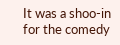It was a shoo-in for the comedy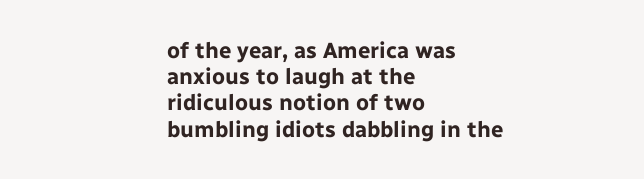of the year, as America was anxious to laugh at the ridiculous notion of two bumbling idiots dabbling in the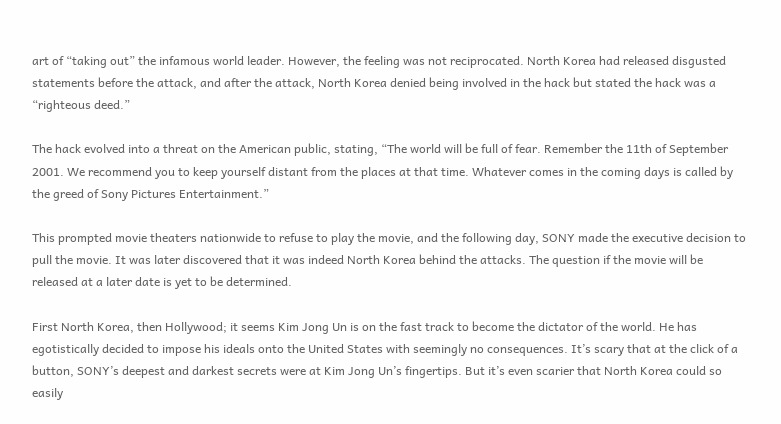art of “taking out” the infamous world leader. However, the feeling was not reciprocated. North Korea had released disgusted statements before the attack, and after the attack, North Korea denied being involved in the hack but stated the hack was a “righteous deed.”

The hack evolved into a threat on the American public, stating, “The world will be full of fear. Remember the 11th of September 2001. We recommend you to keep yourself distant from the places at that time. Whatever comes in the coming days is called by the greed of Sony Pictures Entertainment.”

This prompted movie theaters nationwide to refuse to play the movie, and the following day, SONY made the executive decision to pull the movie. It was later discovered that it was indeed North Korea behind the attacks. The question if the movie will be released at a later date is yet to be determined.

First North Korea, then Hollywood; it seems Kim Jong Un is on the fast track to become the dictator of the world. He has egotistically decided to impose his ideals onto the United States with seemingly no consequences. It’s scary that at the click of a button, SONY’s deepest and darkest secrets were at Kim Jong Un’s fingertips. But it’s even scarier that North Korea could so easily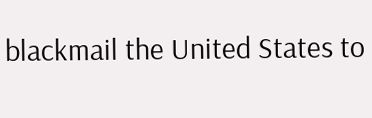blackmail the United States to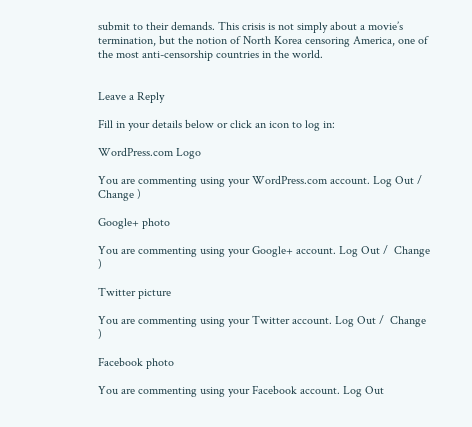submit to their demands. This crisis is not simply about a movie’s termination, but the notion of North Korea censoring America, one of the most anti-censorship countries in the world.


Leave a Reply

Fill in your details below or click an icon to log in:

WordPress.com Logo

You are commenting using your WordPress.com account. Log Out /  Change )

Google+ photo

You are commenting using your Google+ account. Log Out /  Change )

Twitter picture

You are commenting using your Twitter account. Log Out /  Change )

Facebook photo

You are commenting using your Facebook account. Log Out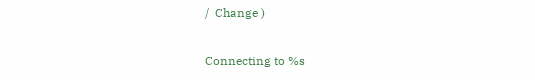/  Change )

Connecting to %s